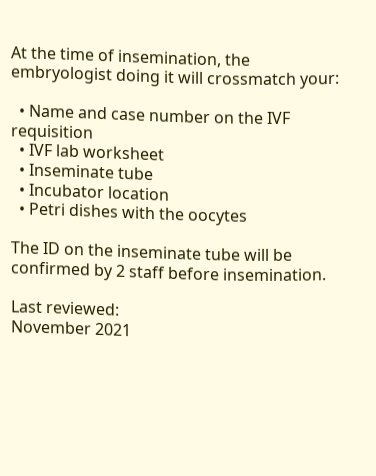At the time of insemination, the embryologist doing it will crossmatch your:

  • Name and case number on the IVF requisition
  • IVF lab worksheet
  • Inseminate tube
  • Incubator location
  • Petri dishes with the oocytes

The ID on the inseminate tube will be confirmed by 2 staff before insemination.

Last reviewed:
November 2021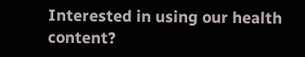Interested in using our health content?